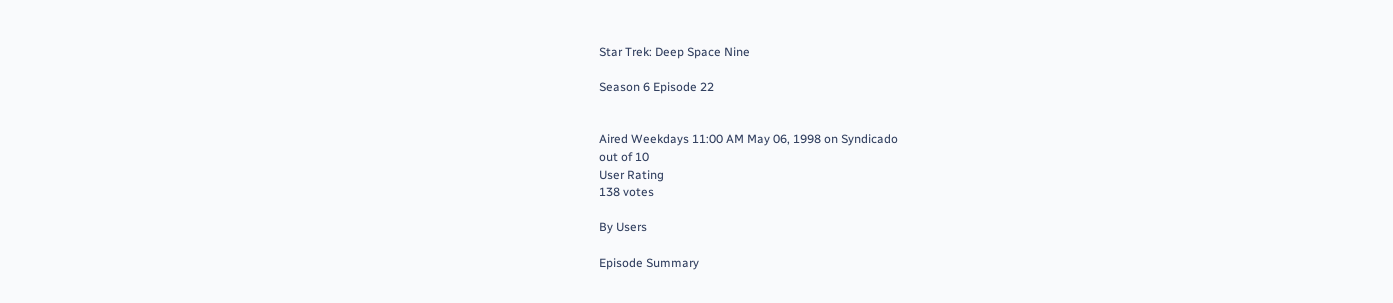Star Trek: Deep Space Nine

Season 6 Episode 22


Aired Weekdays 11:00 AM May 06, 1998 on Syndicado
out of 10
User Rating
138 votes

By Users

Episode Summary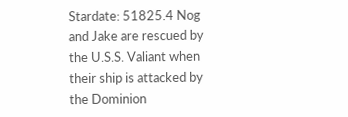Stardate: 51825.4 Nog and Jake are rescued by the U.S.S. Valiant when their ship is attacked by the Dominion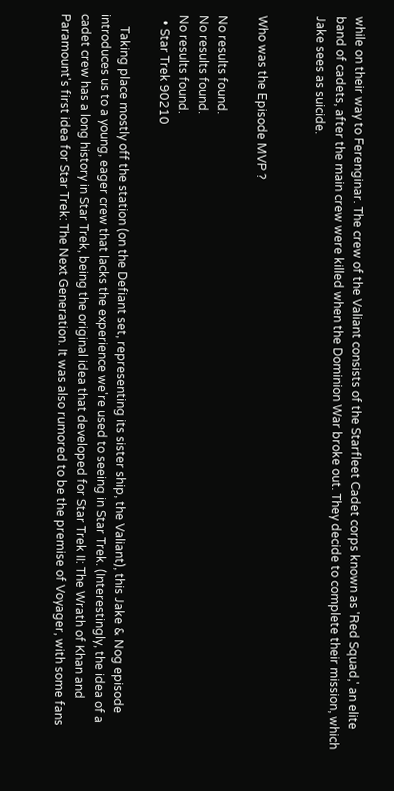while on their way to Ferenginar. The crew of the Valiant consists of the Starfleet Cadet corps known as 'Red Squad,' an elite band of cadets, after the main crew were killed when the Dominion War broke out. They decide to complete their mission, which Jake sees as suicide.


Who was the Episode MVP ?

No results found.
No results found.
No results found.
  • Star Trek 90210

    Taking place mostly off the station (on the Defiant set, representing its sister ship, the Valiant), this Jake & Nog episode introduces us to a young, eager crew that lacks the experience we're used to seeing in Star Trek. (Interestingly, the idea of a cadet crew has a long history in Star Trek, being the original idea that developed for Star Trek II: The Wrath of Khan and Paramount's first idea for Star Trek: The Next Generation. It was also rumored to be the premise of Voyager, with some fans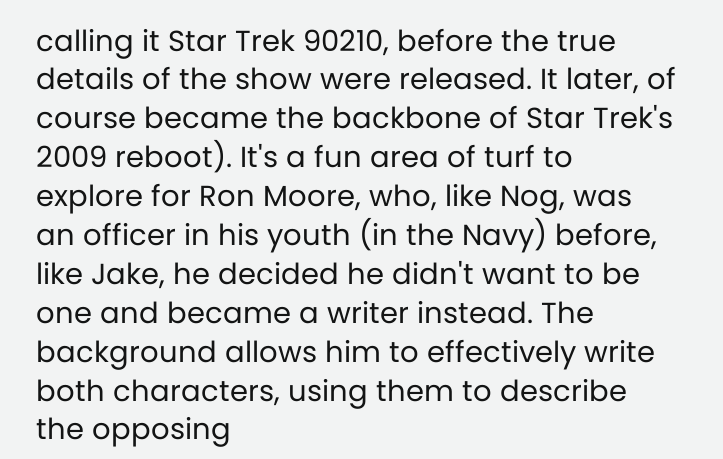calling it Star Trek 90210, before the true details of the show were released. It later, of course became the backbone of Star Trek's 2009 reboot). It's a fun area of turf to explore for Ron Moore, who, like Nog, was an officer in his youth (in the Navy) before, like Jake, he decided he didn't want to be one and became a writer instead. The background allows him to effectively write both characters, using them to describe the opposing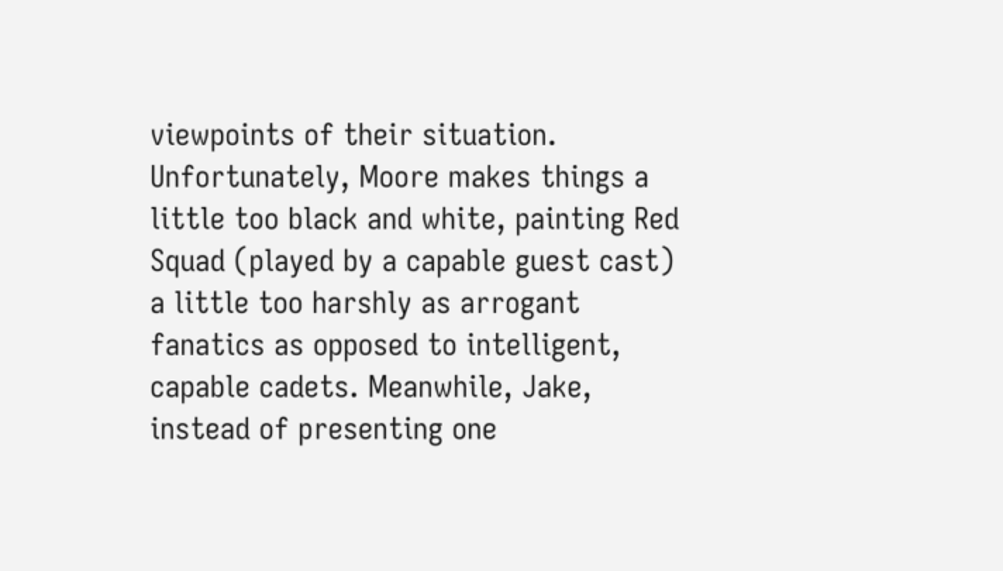viewpoints of their situation. Unfortunately, Moore makes things a little too black and white, painting Red Squad (played by a capable guest cast) a little too harshly as arrogant fanatics as opposed to intelligent, capable cadets. Meanwhile, Jake, instead of presenting one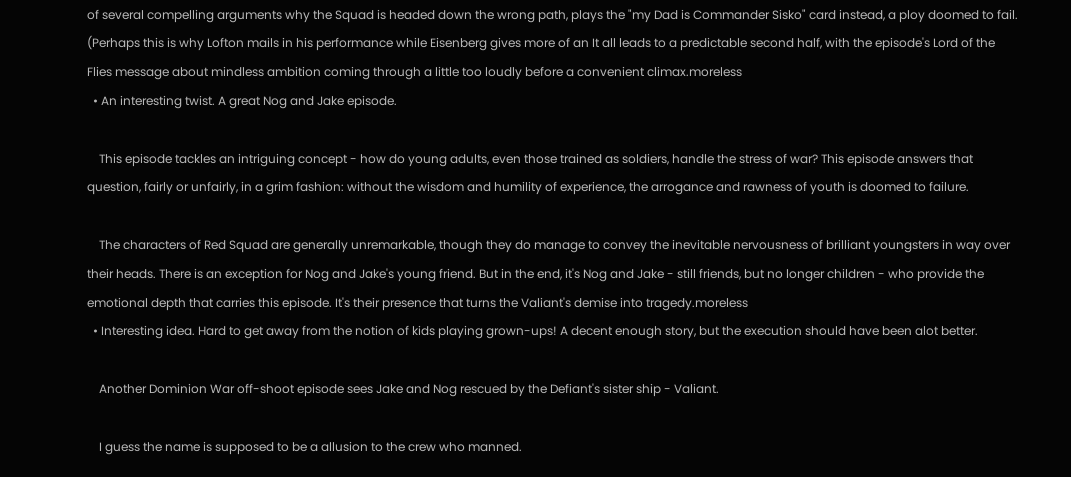of several compelling arguments why the Squad is headed down the wrong path, plays the "my Dad is Commander Sisko" card instead, a ploy doomed to fail. (Perhaps this is why Lofton mails in his performance while Eisenberg gives more of an It all leads to a predictable second half, with the episode's Lord of the Flies message about mindless ambition coming through a little too loudly before a convenient climax.moreless
  • An interesting twist. A great Nog and Jake episode.

    This episode tackles an intriguing concept - how do young adults, even those trained as soldiers, handle the stress of war? This episode answers that question, fairly or unfairly, in a grim fashion: without the wisdom and humility of experience, the arrogance and rawness of youth is doomed to failure.

    The characters of Red Squad are generally unremarkable, though they do manage to convey the inevitable nervousness of brilliant youngsters in way over their heads. There is an exception for Nog and Jake's young friend. But in the end, it's Nog and Jake - still friends, but no longer children - who provide the emotional depth that carries this episode. It's their presence that turns the Valiant's demise into tragedy.moreless
  • Interesting idea. Hard to get away from the notion of kids playing grown-ups! A decent enough story, but the execution should have been alot better.

    Another Dominion War off-shoot episode sees Jake and Nog rescued by the Defiant's sister ship - Valiant.

    I guess the name is supposed to be a allusion to the crew who manned.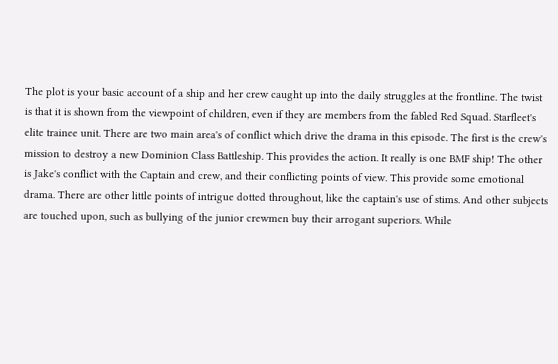The plot is your basic account of a ship and her crew caught up into the daily struggles at the frontline. The twist is that it is shown from the viewpoint of children, even if they are members from the fabled Red Squad. Starfleet's elite trainee unit. There are two main area's of conflict which drive the drama in this episode. The first is the crew's mission to destroy a new Dominion Class Battleship. This provides the action. It really is one BMF ship! The other is Jake's conflict with the Captain and crew, and their conflicting points of view. This provide some emotional drama. There are other little points of intrigue dotted throughout, like the captain's use of stims. And other subjects are touched upon, such as bullying of the junior crewmen buy their arrogant superiors. While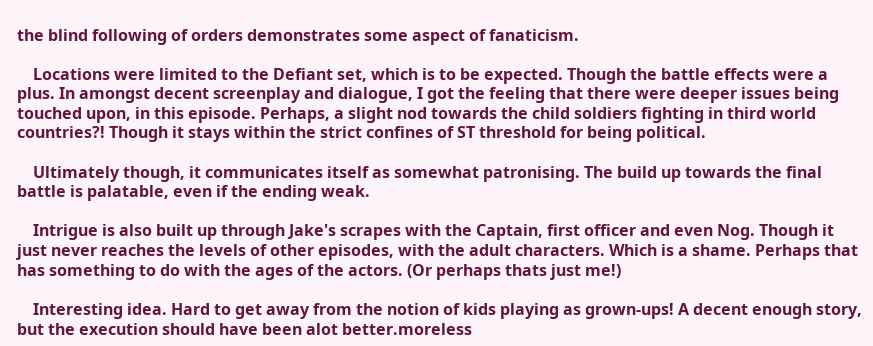the blind following of orders demonstrates some aspect of fanaticism.

    Locations were limited to the Defiant set, which is to be expected. Though the battle effects were a plus. In amongst decent screenplay and dialogue, I got the feeling that there were deeper issues being touched upon, in this episode. Perhaps, a slight nod towards the child soldiers fighting in third world countries?! Though it stays within the strict confines of ST threshold for being political.

    Ultimately though, it communicates itself as somewhat patronising. The build up towards the final battle is palatable, even if the ending weak.

    Intrigue is also built up through Jake's scrapes with the Captain, first officer and even Nog. Though it just never reaches the levels of other episodes, with the adult characters. Which is a shame. Perhaps that has something to do with the ages of the actors. (Or perhaps thats just me!)

    Interesting idea. Hard to get away from the notion of kids playing as grown-ups! A decent enough story, but the execution should have been alot better.moreless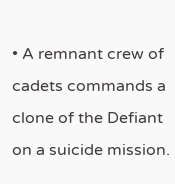• A remnant crew of cadets commands a clone of the Defiant on a suicide mission.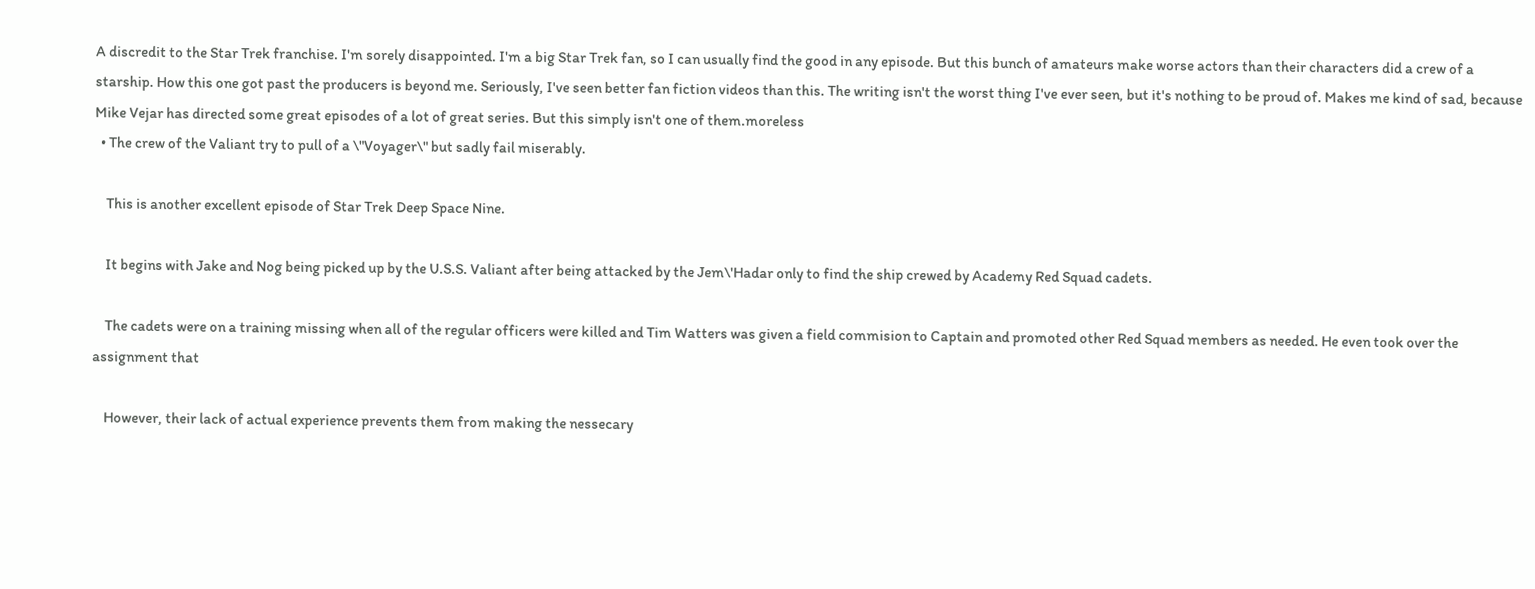A discredit to the Star Trek franchise. I'm sorely disappointed. I'm a big Star Trek fan, so I can usually find the good in any episode. But this bunch of amateurs make worse actors than their characters did a crew of a starship. How this one got past the producers is beyond me. Seriously, I've seen better fan fiction videos than this. The writing isn't the worst thing I've ever seen, but it's nothing to be proud of. Makes me kind of sad, because Mike Vejar has directed some great episodes of a lot of great series. But this simply isn't one of them.moreless
  • The crew of the Valiant try to pull of a \"Voyager\" but sadly fail miserably.

    This is another excellent episode of Star Trek Deep Space Nine.

    It begins with Jake and Nog being picked up by the U.S.S. Valiant after being attacked by the Jem\'Hadar only to find the ship crewed by Academy Red Squad cadets.

    The cadets were on a training missing when all of the regular officers were killed and Tim Watters was given a field commision to Captain and promoted other Red Squad members as needed. He even took over the assignment that

    However, their lack of actual experience prevents them from making the nessecary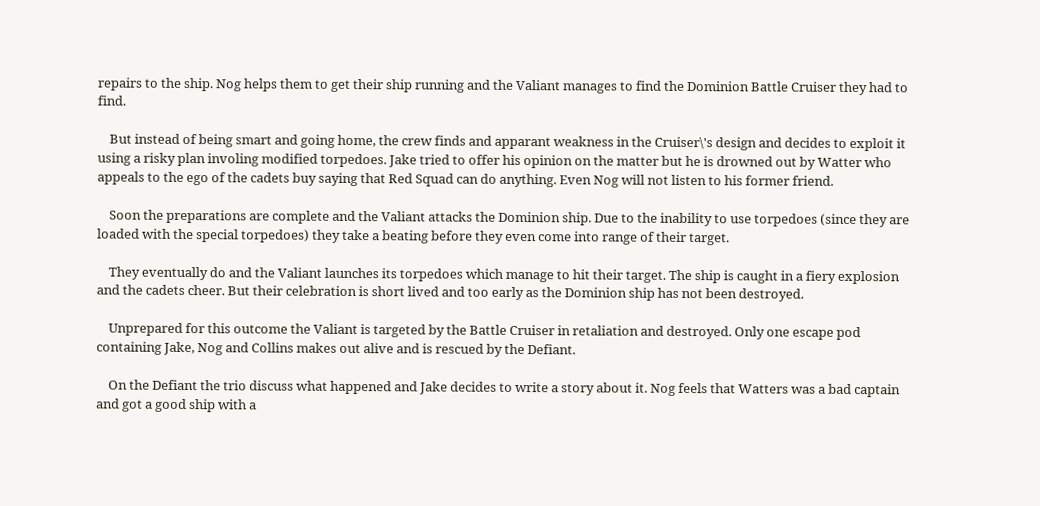repairs to the ship. Nog helps them to get their ship running and the Valiant manages to find the Dominion Battle Cruiser they had to find.

    But instead of being smart and going home, the crew finds and apparant weakness in the Cruiser\'s design and decides to exploit it using a risky plan involing modified torpedoes. Jake tried to offer his opinion on the matter but he is drowned out by Watter who appeals to the ego of the cadets buy saying that Red Squad can do anything. Even Nog will not listen to his former friend.

    Soon the preparations are complete and the Valiant attacks the Dominion ship. Due to the inability to use torpedoes (since they are loaded with the special torpedoes) they take a beating before they even come into range of their target.

    They eventually do and the Valiant launches its torpedoes which manage to hit their target. The ship is caught in a fiery explosion and the cadets cheer. But their celebration is short lived and too early as the Dominion ship has not been destroyed.

    Unprepared for this outcome the Valiant is targeted by the Battle Cruiser in retaliation and destroyed. Only one escape pod containing Jake, Nog and Collins makes out alive and is rescued by the Defiant.

    On the Defiant the trio discuss what happened and Jake decides to write a story about it. Nog feels that Watters was a bad captain and got a good ship with a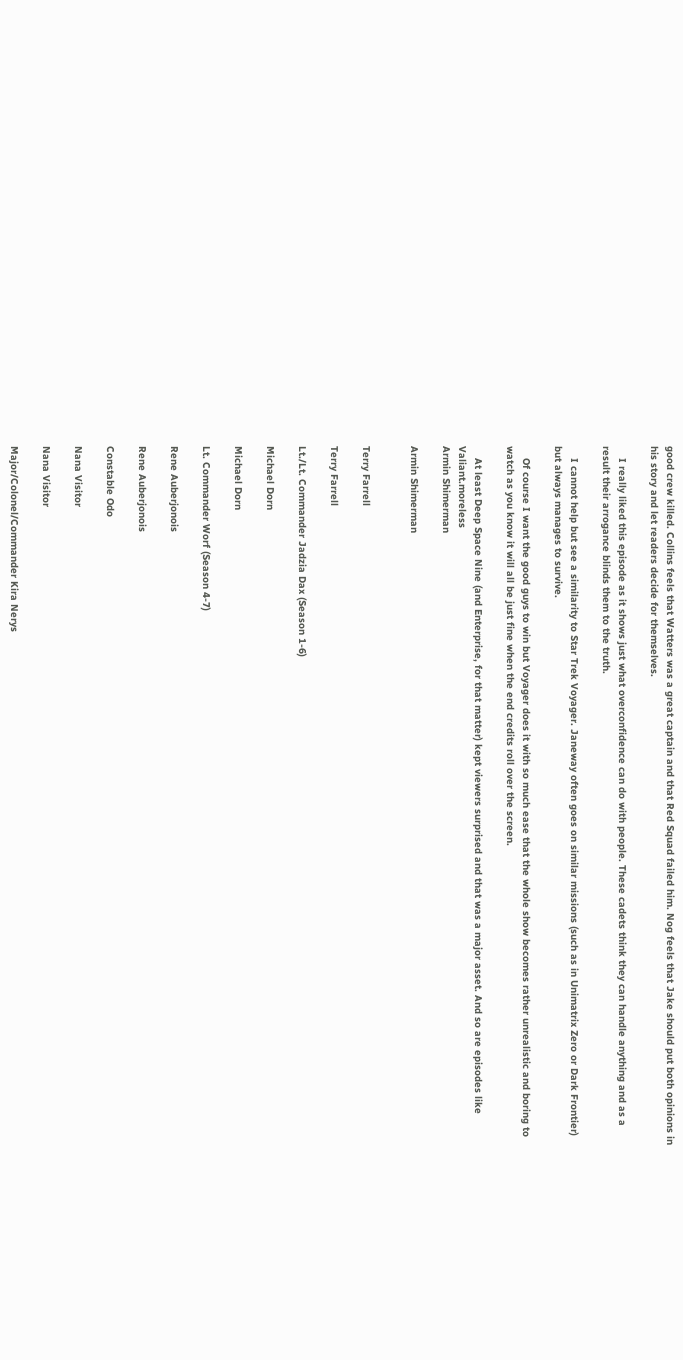good crew killed. Collins feels that Watters was a great captain and that Red Squad failed him. Nog feels that Jake should put both opinions in his story and let readers decide for themselves.

    I really liked this episode as it shows just what overconfidence can do with people. These cadets think they can handle anything and as a result their arrogance blinds them to the truth.

    I cannot help but see a similarity to Star Trek Voyager. Janeway often goes on similar missions (such as in Unimatrix Zero or Dark Frontier) but always manages to survive.

    Of course I want the good guys to win but Voyager does it with so much ease that the whole show becomes rather unrealistic and boring to watch as you know it will all be just fine when the end credits roll over the screen.

    At least Deep Space Nine (and Enterprise, for that matter) kept viewers surprised and that was a major asset. And so are episodes like Valiant.moreless
Armin Shimerman

Armin Shimerman


Terry Farrell

Terry Farrell

Lt./Lt. Commander Jadzia Dax (Season 1-6)

Michael Dorn

Michael Dorn

Lt. Commander Worf (Season 4-7)

Rene Auberjonois

Rene Auberjonois

Constable Odo

Nana Visitor

Nana Visitor

Major/Colonel/Commander Kira Nerys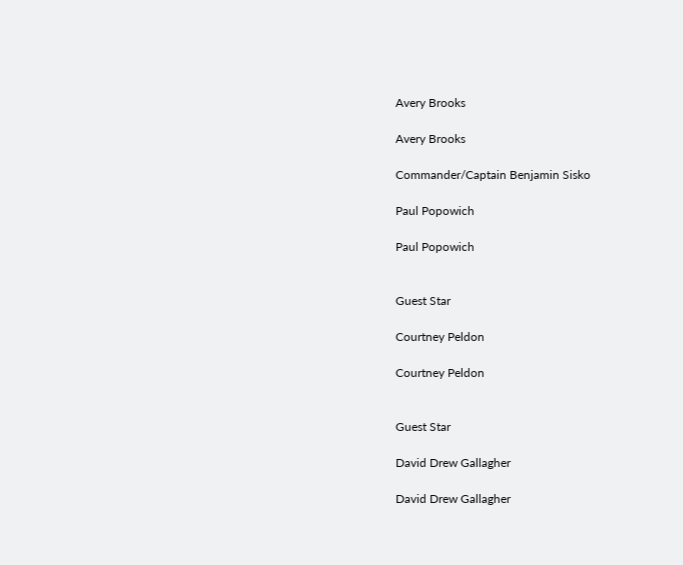Avery Brooks

Avery Brooks

Commander/Captain Benjamin Sisko

Paul Popowich

Paul Popowich


Guest Star

Courtney Peldon

Courtney Peldon


Guest Star

David Drew Gallagher

David Drew Gallagher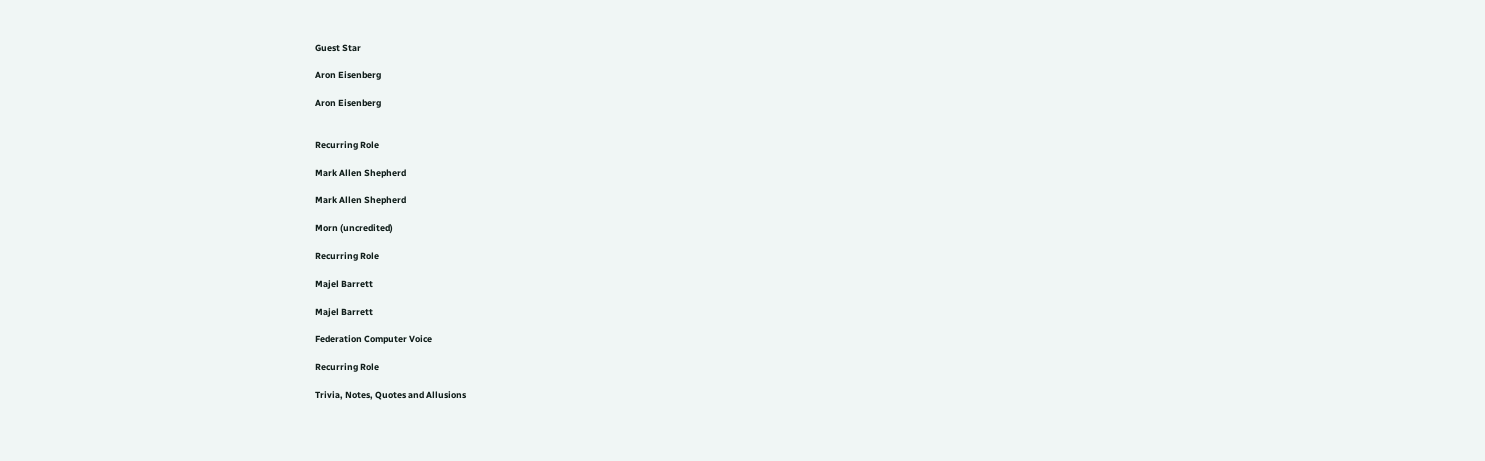Guest Star

Aron Eisenberg

Aron Eisenberg


Recurring Role

Mark Allen Shepherd

Mark Allen Shepherd

Morn (uncredited)

Recurring Role

Majel Barrett

Majel Barrett

Federation Computer Voice

Recurring Role

Trivia, Notes, Quotes and Allusions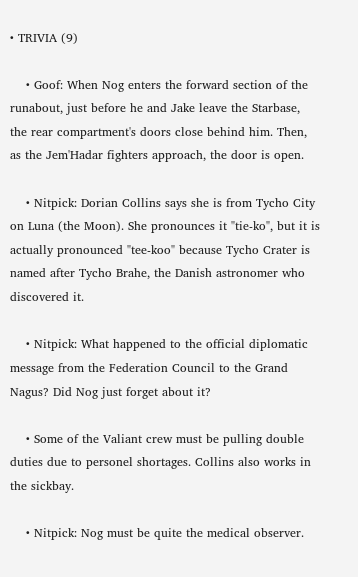• TRIVIA (9)

    • Goof: When Nog enters the forward section of the runabout, just before he and Jake leave the Starbase, the rear compartment's doors close behind him. Then, as the Jem'Hadar fighters approach, the door is open.

    • Nitpick: Dorian Collins says she is from Tycho City on Luna (the Moon). She pronounces it "tie-ko", but it is actually pronounced "tee-koo" because Tycho Crater is named after Tycho Brahe, the Danish astronomer who discovered it.

    • Nitpick: What happened to the official diplomatic message from the Federation Council to the Grand Nagus? Did Nog just forget about it?

    • Some of the Valiant crew must be pulling double duties due to personel shortages. Collins also works in the sickbay.

    • Nitpick: Nog must be quite the medical observer.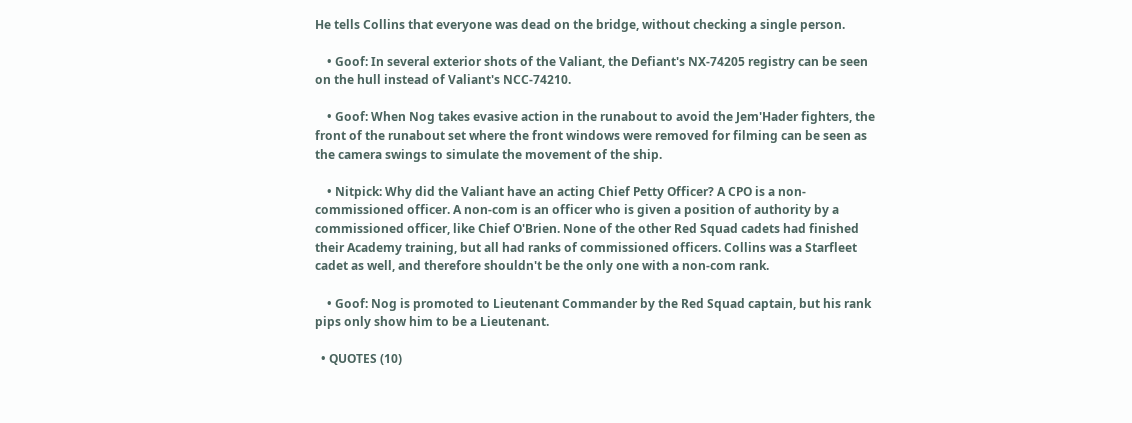He tells Collins that everyone was dead on the bridge, without checking a single person.

    • Goof: In several exterior shots of the Valiant, the Defiant's NX-74205 registry can be seen on the hull instead of Valiant's NCC-74210.

    • Goof: When Nog takes evasive action in the runabout to avoid the Jem'Hader fighters, the front of the runabout set where the front windows were removed for filming can be seen as the camera swings to simulate the movement of the ship.

    • Nitpick: Why did the Valiant have an acting Chief Petty Officer? A CPO is a non-commissioned officer. A non-com is an officer who is given a position of authority by a commissioned officer, like Chief O'Brien. None of the other Red Squad cadets had finished their Academy training, but all had ranks of commissioned officers. Collins was a Starfleet cadet as well, and therefore shouldn't be the only one with a non-com rank.

    • Goof: Nog is promoted to Lieutenant Commander by the Red Squad captain, but his rank pips only show him to be a Lieutenant.

  • QUOTES (10)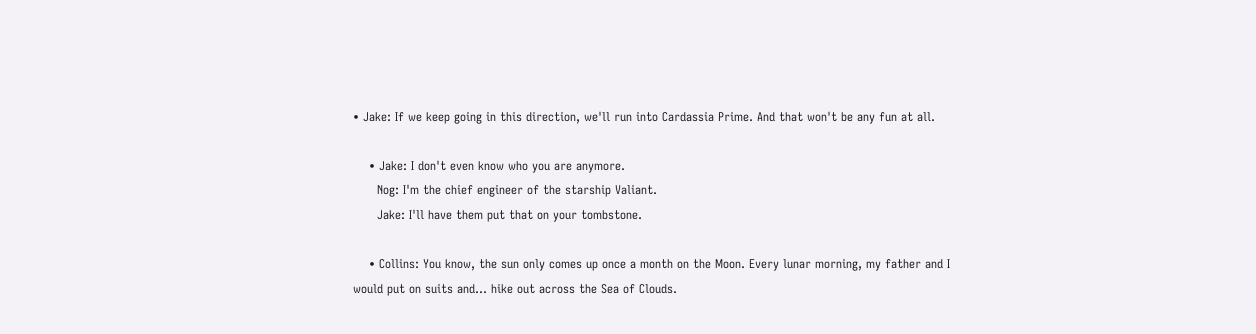• Jake: If we keep going in this direction, we'll run into Cardassia Prime. And that won't be any fun at all.

    • Jake: I don't even know who you are anymore.
      Nog: I'm the chief engineer of the starship Valiant.
      Jake: I'll have them put that on your tombstone.

    • Collins: You know, the sun only comes up once a month on the Moon. Every lunar morning, my father and I would put on suits and... hike out across the Sea of Clouds.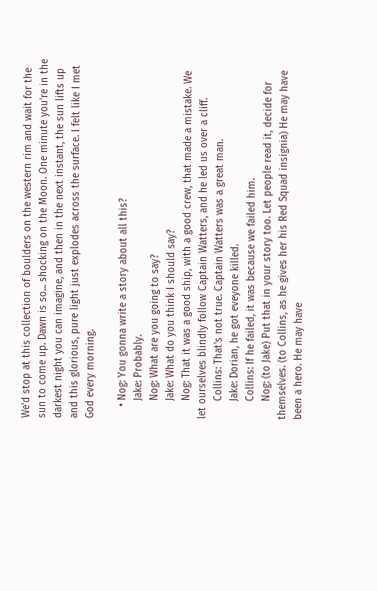We'd stop at this collection of boulders on the western rim and wait for the sun to come up. Dawn is so... shocking on the Moon. One minute you're in the darkest night you can imagine, and then in the next instant, the sun lifts up and this glorious, pure light just explodes across the surface. I felt like I met God every morning.

    • Nog: You gonna write a story about all this?
      Jake: Probably.
      Nog: What are you going to say?
      Jake: What do you think I should say?
      Nog: That it was a good ship, with a good crew, that made a mistake. We let ourselves blindly follow Captain Watters, and he led us over a cliff.
      Collins: That's not true. Captain Watters was a great man.
      Jake: Dorian, he got eveyone killed.
      Collins: If he failed, it was because we failed him.
      Nog: (to Jake) Put that in your story too. Let people read it, decide for themselves. (to Collins, as he gives her his Red Squad insignia) He may have been a hero. He may have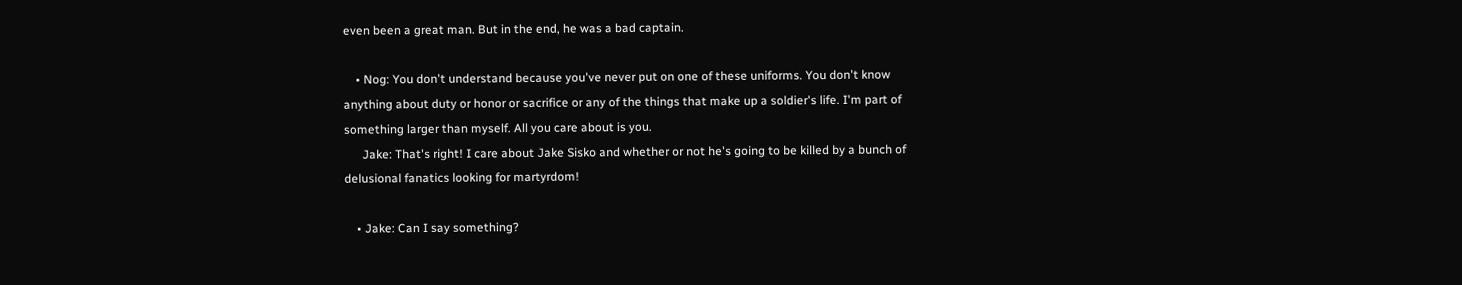even been a great man. But in the end, he was a bad captain.

    • Nog: You don't understand because you've never put on one of these uniforms. You don't know anything about duty or honor or sacrifice or any of the things that make up a soldier's life. I'm part of something larger than myself. All you care about is you.
      Jake: That's right! I care about Jake Sisko and whether or not he's going to be killed by a bunch of delusional fanatics looking for martyrdom!

    • Jake: Can I say something?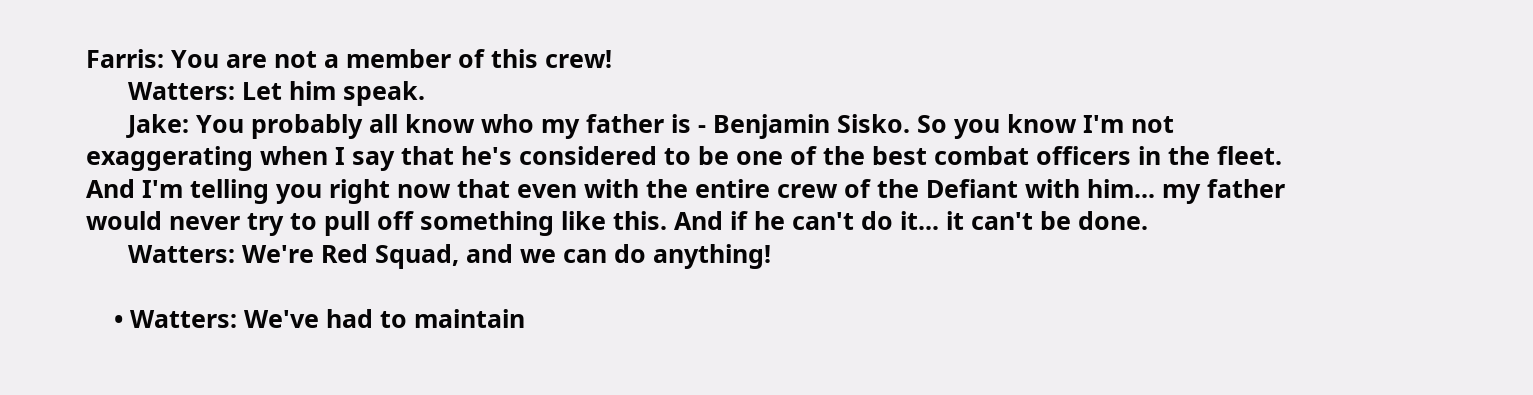Farris: You are not a member of this crew!
      Watters: Let him speak.
      Jake: You probably all know who my father is - Benjamin Sisko. So you know I'm not exaggerating when I say that he's considered to be one of the best combat officers in the fleet. And I'm telling you right now that even with the entire crew of the Defiant with him... my father would never try to pull off something like this. And if he can't do it... it can't be done.
      Watters: We're Red Squad, and we can do anything!

    • Watters: We've had to maintain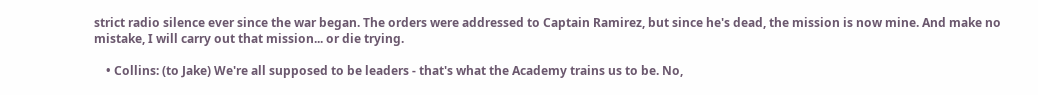strict radio silence ever since the war began. The orders were addressed to Captain Ramirez, but since he's dead, the mission is now mine. And make no mistake, I will carry out that mission... or die trying.

    • Collins: (to Jake) We're all supposed to be leaders - that's what the Academy trains us to be. No,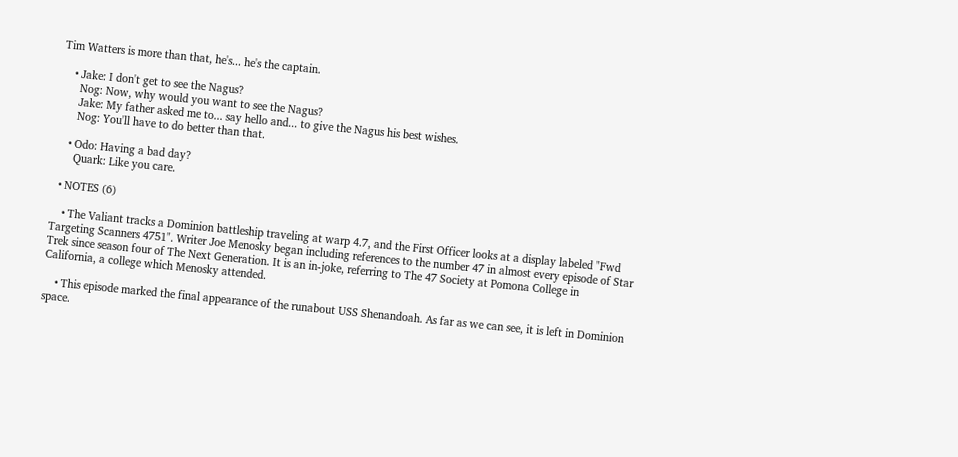Tim Watters is more than that, he's... he's the captain.

    • Jake: I don't get to see the Nagus?
      Nog: Now, why would you want to see the Nagus?
      Jake: My father asked me to... say hello and... to give the Nagus his best wishes.
      Nog: You'll have to do better than that.

    • Odo: Having a bad day?
      Quark: Like you care.

  • NOTES (6)

    • The Valiant tracks a Dominion battleship traveling at warp 4.7, and the First Officer looks at a display labeled "Fwd Targeting Scanners 4751". Writer Joe Menosky began including references to the number 47 in almost every episode of Star Trek since season four of The Next Generation. It is an in-joke, referring to The 47 Society at Pomona College in California, a college which Menosky attended.

    • This episode marked the final appearance of the runabout USS Shenandoah. As far as we can see, it is left in Dominion space.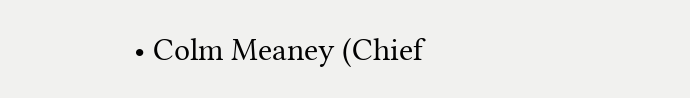• Colm Meaney (Chief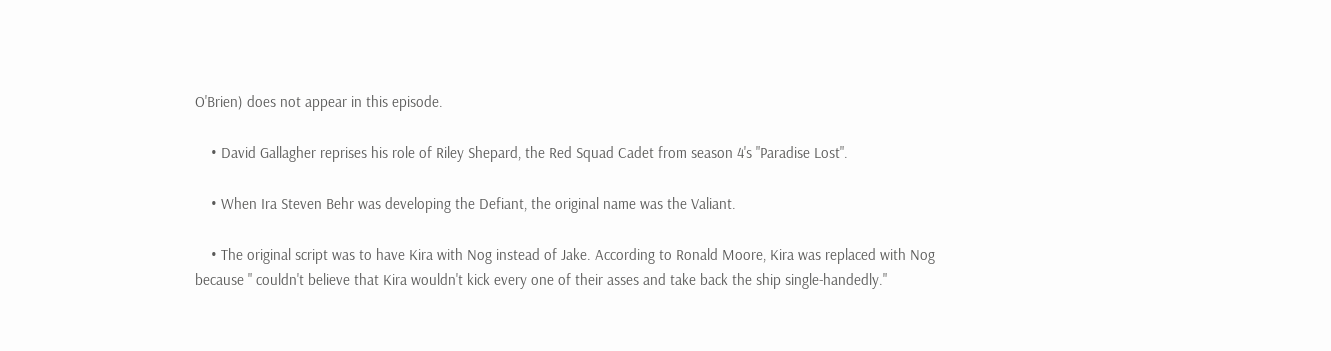O'Brien) does not appear in this episode.

    • David Gallagher reprises his role of Riley Shepard, the Red Squad Cadet from season 4's "Paradise Lost".

    • When Ira Steven Behr was developing the Defiant, the original name was the Valiant.

    • The original script was to have Kira with Nog instead of Jake. According to Ronald Moore, Kira was replaced with Nog because " couldn't believe that Kira wouldn't kick every one of their asses and take back the ship single-handedly."